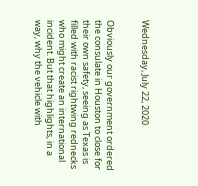Wednesday, July 22, 2020


Obviously our government ordered the consulate in Houston to close for their own safety, seeing as Texas is filled with racist rightwing rednecks who might create an international incident. But that highlights, in a way, why the vehicle with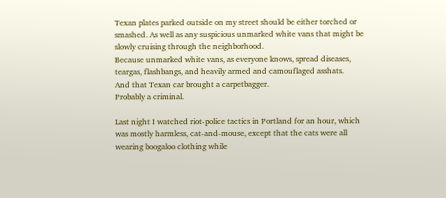Texan plates parked outside on my street should be either torched or smashed. As well as any suspicious unmarked white vans that might be slowly cruising through the neighborhood.
Because unmarked white vans, as everyone knows, spread diseases, teargas, flashbangs, and heavily armed and camouflaged asshats.
And that Texan car brought a carpetbagger.
Probably a criminal.

Last night I watched riot-police tactics in Portland for an hour, which was mostly harmless, cat-and-mouse, except that the cats were all wearing boogaloo clothing while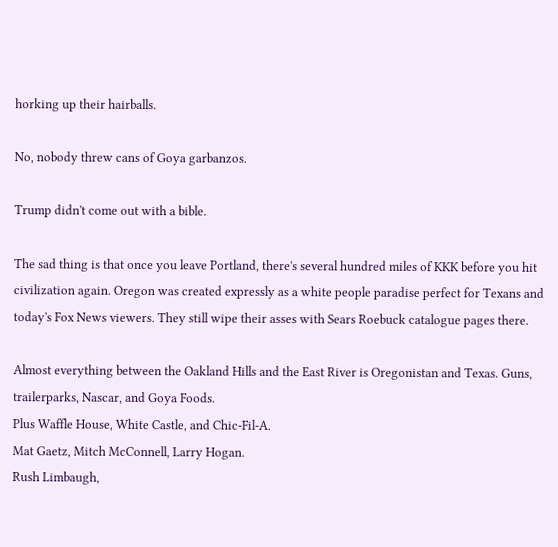horking up their hairballs.

No, nobody threw cans of Goya garbanzos.

Trump didn't come out with a bible.

The sad thing is that once you leave Portland, there's several hundred miles of KKK before you hit civilization again. Oregon was created expressly as a white people paradise perfect for Texans and today's Fox News viewers. They still wipe their asses with Sears Roebuck catalogue pages there.

Almost everything between the Oakland Hills and the East River is Oregonistan and Texas. Guns, trailerparks, Nascar, and Goya Foods.
Plus Waffle House, White Castle, and Chic-Fil-A.
Mat Gaetz, Mitch McConnell, Larry Hogan.
Rush Limbaugh,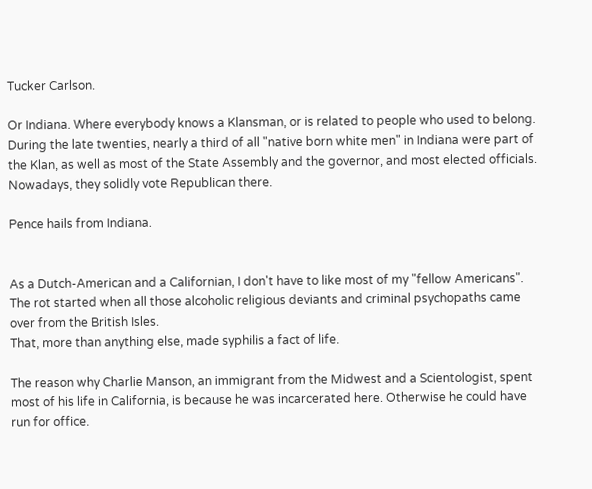Tucker Carlson.

Or Indiana. Where everybody knows a Klansman, or is related to people who used to belong. During the late twenties, nearly a third of all "native born white men" in Indiana were part of the Klan, as well as most of the State Assembly and the governor, and most elected officials.
Nowadays, they solidly vote Republican there.

Pence hails from Indiana.


As a Dutch-American and a Californian, I don't have to like most of my "fellow Americans". The rot started when all those alcoholic religious deviants and criminal psychopaths came over from the British Isles.
That, more than anything else, made syphilis a fact of life.

The reason why Charlie Manson, an immigrant from the Midwest and a Scientologist, spent most of his life in California, is because he was incarcerated here. Otherwise he could have run for office.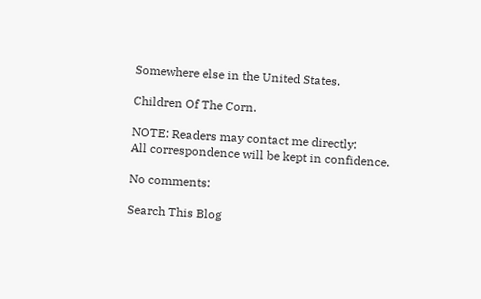Somewhere else in the United States.

Children Of The Corn.

NOTE: Readers may contact me directly:
All correspondence will be kept in confidence.

No comments:

Search This Blog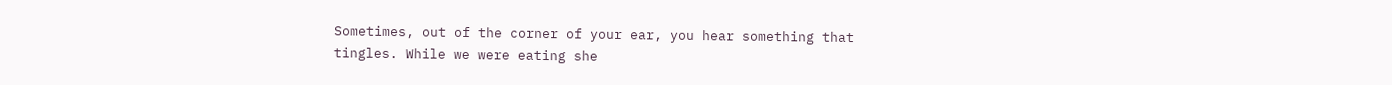Sometimes, out of the corner of your ear, you hear something that tingles. While we were eating she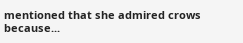mentioned that she admired crows because...